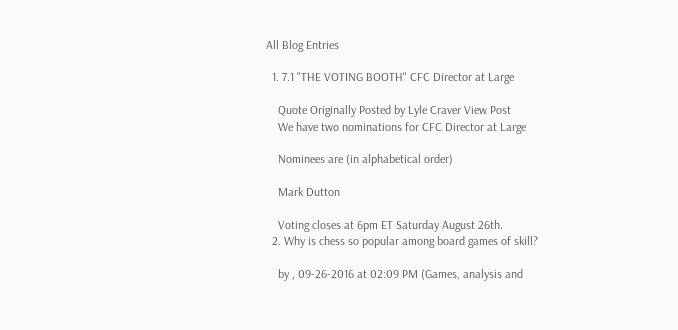All Blog Entries

  1. 7.1 "THE VOTING BOOTH" CFC Director at Large

    Quote Originally Posted by Lyle Craver View Post
    We have two nominations for CFC Director at Large

    Nominees are (in alphabetical order)

    Mark Dutton

    Voting closes at 6pm ET Saturday August 26th.
  2. Why is chess so popular among board games of skill?

    by , 09-26-2016 at 02:09 PM (Games, analysis and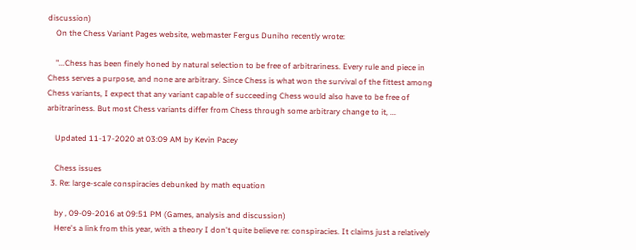discussion)
    On the Chess Variant Pages website, webmaster Fergus Duniho recently wrote:

    "...Chess has been finely honed by natural selection to be free of arbitrariness. Every rule and piece in Chess serves a purpose, and none are arbitrary. Since Chess is what won the survival of the fittest among Chess variants, I expect that any variant capable of succeeding Chess would also have to be free of arbitrariness. But most Chess variants differ from Chess through some arbitrary change to it, ...

    Updated 11-17-2020 at 03:09 AM by Kevin Pacey

    Chess issues
  3. Re: large-scale conspiracies debunked by math equation

    by , 09-09-2016 at 09:51 PM (Games, analysis and discussion)
    Here's a link from this year, with a theory I don't quite believe re: conspiracies. It claims just a relatively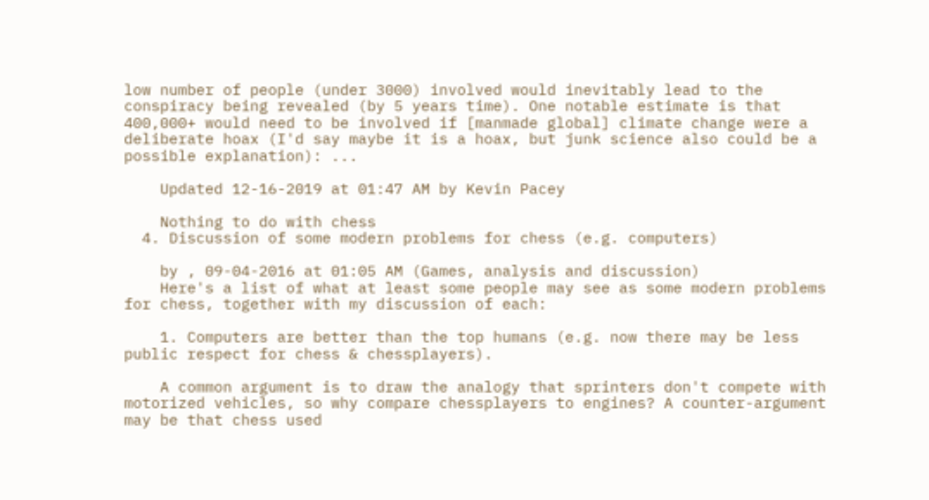low number of people (under 3000) involved would inevitably lead to the conspiracy being revealed (by 5 years time). One notable estimate is that 400,000+ would need to be involved if [manmade global] climate change were a deliberate hoax (I'd say maybe it is a hoax, but junk science also could be a possible explanation): ...

    Updated 12-16-2019 at 01:47 AM by Kevin Pacey

    Nothing to do with chess
  4. Discussion of some modern problems for chess (e.g. computers)

    by , 09-04-2016 at 01:05 AM (Games, analysis and discussion)
    Here's a list of what at least some people may see as some modern problems for chess, together with my discussion of each:

    1. Computers are better than the top humans (e.g. now there may be less public respect for chess & chessplayers).

    A common argument is to draw the analogy that sprinters don't compete with motorized vehicles, so why compare chessplayers to engines? A counter-argument may be that chess used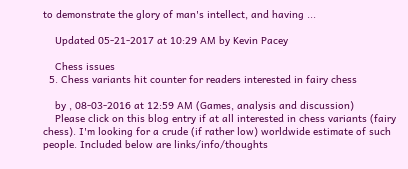to demonstrate the glory of man's intellect, and having ...

    Updated 05-21-2017 at 10:29 AM by Kevin Pacey

    Chess issues
  5. Chess variants hit counter for readers interested in fairy chess

    by , 08-03-2016 at 12:59 AM (Games, analysis and discussion)
    Please click on this blog entry if at all interested in chess variants (fairy chess). I'm looking for a crude (if rather low) worldwide estimate of such people. Included below are links/info/thoughts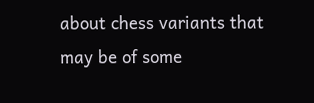about chess variants that may be of some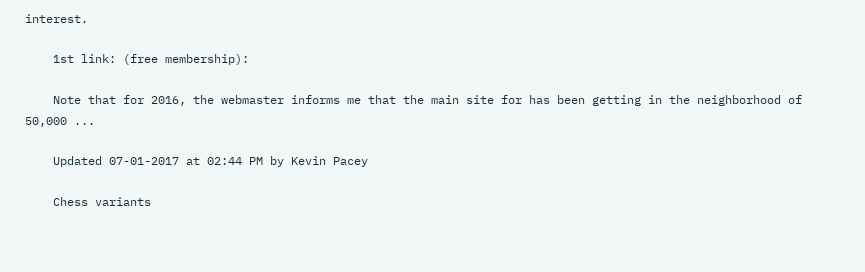interest.

    1st link: (free membership):

    Note that for 2016, the webmaster informs me that the main site for has been getting in the neighborhood of 50,000 ...

    Updated 07-01-2017 at 02:44 PM by Kevin Pacey

    Chess variants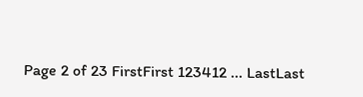Page 2 of 23 FirstFirst 123412 ... LastLast